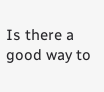Is there a good way to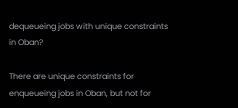dequeueing jobs with unique constraints in Oban?

There are unique constraints for enqueueing jobs in Oban, but not for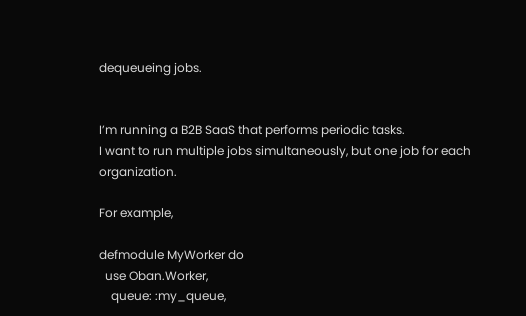dequeueing jobs.


I’m running a B2B SaaS that performs periodic tasks.
I want to run multiple jobs simultaneously, but one job for each organization.

For example,

defmodule MyWorker do
  use Oban.Worker,
    queue: :my_queue,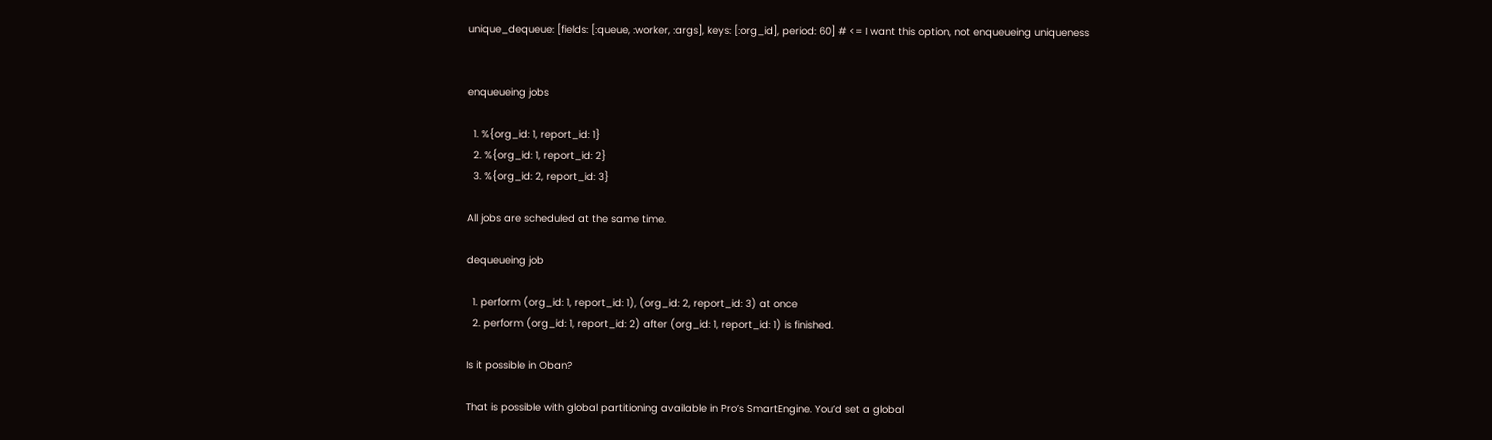unique_dequeue: [fields: [:queue, :worker, :args], keys: [:org_id], period: 60] # <= I want this option, not enqueueing uniqueness


enqueueing jobs

  1. %{org_id: 1, report_id: 1}
  2. %{org_id: 1, report_id: 2}
  3. %{org_id: 2, report_id: 3}

All jobs are scheduled at the same time.

dequeueing job

  1. perform (org_id: 1, report_id: 1), (org_id: 2, report_id: 3) at once
  2. perform (org_id: 1, report_id: 2) after (org_id: 1, report_id: 1) is finished.

Is it possible in Oban?

That is possible with global partitioning available in Pro’s SmartEngine. You’d set a global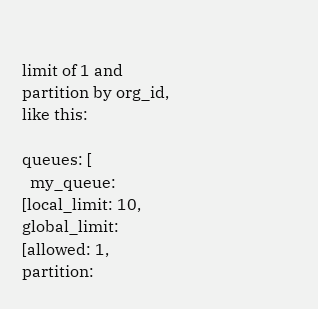limit of 1 and partition by org_id, like this:

queues: [
  my_queue: [local_limit: 10, global_limit: [allowed: 1, partition: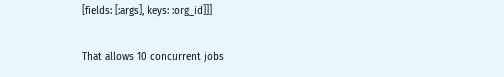[fields: [:args], keys: :org_id]]]

That allows 10 concurrent jobs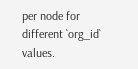per node for different `org_id` values.